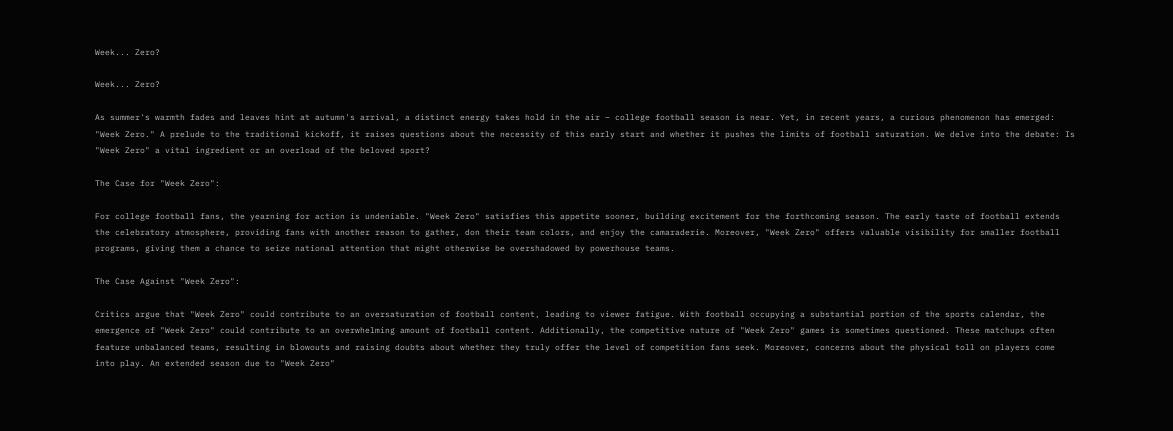Week... Zero?

Week... Zero?

As summer's warmth fades and leaves hint at autumn's arrival, a distinct energy takes hold in the air – college football season is near. Yet, in recent years, a curious phenomenon has emerged: "Week Zero." A prelude to the traditional kickoff, it raises questions about the necessity of this early start and whether it pushes the limits of football saturation. We delve into the debate: Is "Week Zero" a vital ingredient or an overload of the beloved sport?

The Case for "Week Zero":

For college football fans, the yearning for action is undeniable. "Week Zero" satisfies this appetite sooner, building excitement for the forthcoming season. The early taste of football extends the celebratory atmosphere, providing fans with another reason to gather, don their team colors, and enjoy the camaraderie. Moreover, "Week Zero" offers valuable visibility for smaller football programs, giving them a chance to seize national attention that might otherwise be overshadowed by powerhouse teams.

The Case Against "Week Zero":

Critics argue that "Week Zero" could contribute to an oversaturation of football content, leading to viewer fatigue. With football occupying a substantial portion of the sports calendar, the emergence of "Week Zero" could contribute to an overwhelming amount of football content. Additionally, the competitive nature of "Week Zero" games is sometimes questioned. These matchups often feature unbalanced teams, resulting in blowouts and raising doubts about whether they truly offer the level of competition fans seek. Moreover, concerns about the physical toll on players come into play. An extended season due to "Week Zero"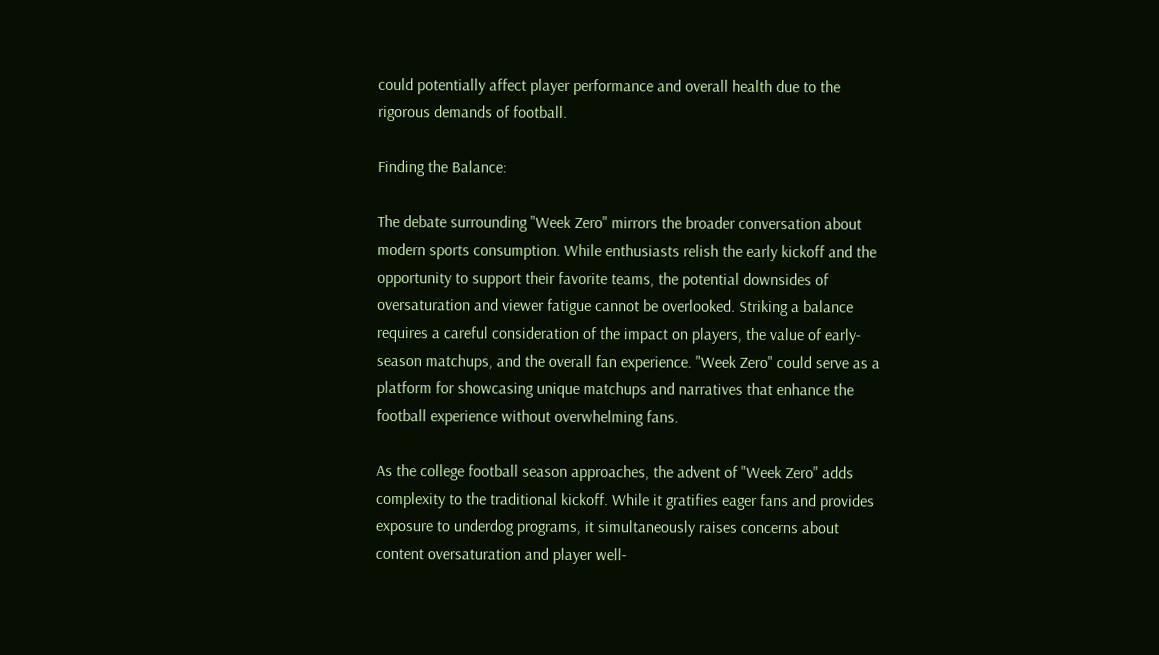could potentially affect player performance and overall health due to the rigorous demands of football.

Finding the Balance:

The debate surrounding "Week Zero" mirrors the broader conversation about modern sports consumption. While enthusiasts relish the early kickoff and the opportunity to support their favorite teams, the potential downsides of oversaturation and viewer fatigue cannot be overlooked. Striking a balance requires a careful consideration of the impact on players, the value of early-season matchups, and the overall fan experience. "Week Zero" could serve as a platform for showcasing unique matchups and narratives that enhance the football experience without overwhelming fans.

As the college football season approaches, the advent of "Week Zero" adds complexity to the traditional kickoff. While it gratifies eager fans and provides exposure to underdog programs, it simultaneously raises concerns about content oversaturation and player well-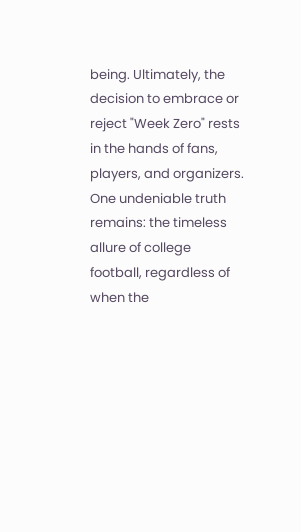being. Ultimately, the decision to embrace or reject "Week Zero" rests in the hands of fans, players, and organizers. One undeniable truth remains: the timeless allure of college football, regardless of when the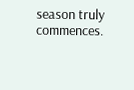season truly commences.